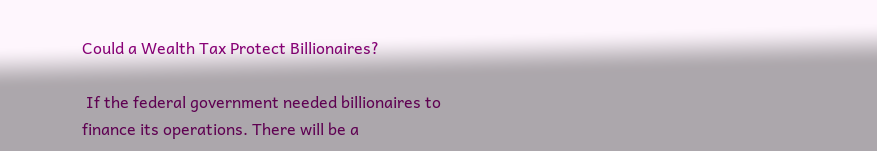Could a Wealth Tax Protect Billionaires?

 If the federal government needed billionaires to finance its operations. There will be a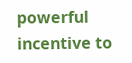powerful incentive to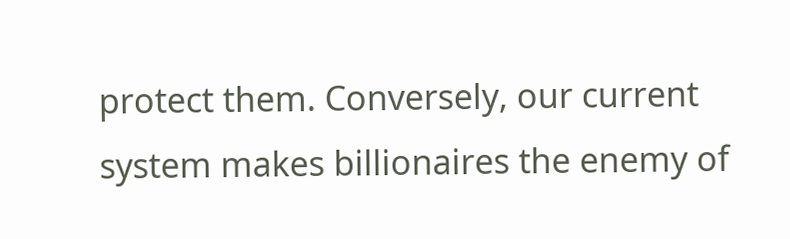protect them. Conversely, our current system makes billionaires the enemy of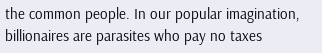the common people. In our popular imagination, billionaires are parasites who pay no taxes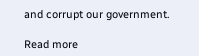and corrupt our government.

Read more